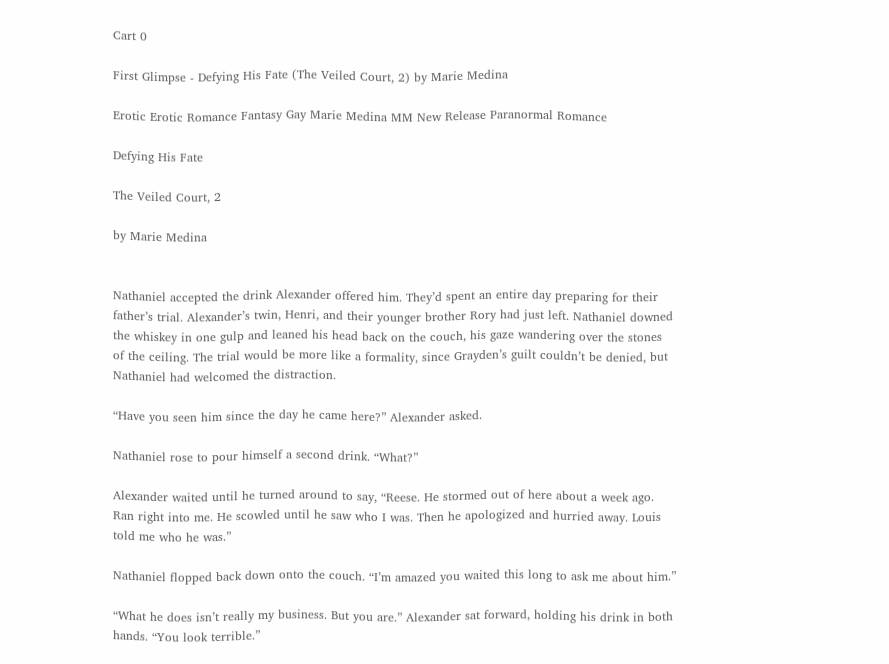Cart 0

First Glimpse - Defying His Fate (The Veiled Court, 2) by Marie Medina

Erotic Erotic Romance Fantasy Gay Marie Medina MM New Release Paranormal Romance

Defying His Fate

The Veiled Court, 2

by Marie Medina


Nathaniel accepted the drink Alexander offered him. They’d spent an entire day preparing for their father’s trial. Alexander’s twin, Henri, and their younger brother Rory had just left. Nathaniel downed the whiskey in one gulp and leaned his head back on the couch, his gaze wandering over the stones of the ceiling. The trial would be more like a formality, since Grayden’s guilt couldn’t be denied, but Nathaniel had welcomed the distraction.

“Have you seen him since the day he came here?” Alexander asked.

Nathaniel rose to pour himself a second drink. “What?”

Alexander waited until he turned around to say, “Reese. He stormed out of here about a week ago. Ran right into me. He scowled until he saw who I was. Then he apologized and hurried away. Louis told me who he was.”

Nathaniel flopped back down onto the couch. “I’m amazed you waited this long to ask me about him.”

“What he does isn’t really my business. But you are.” Alexander sat forward, holding his drink in both hands. “You look terrible.”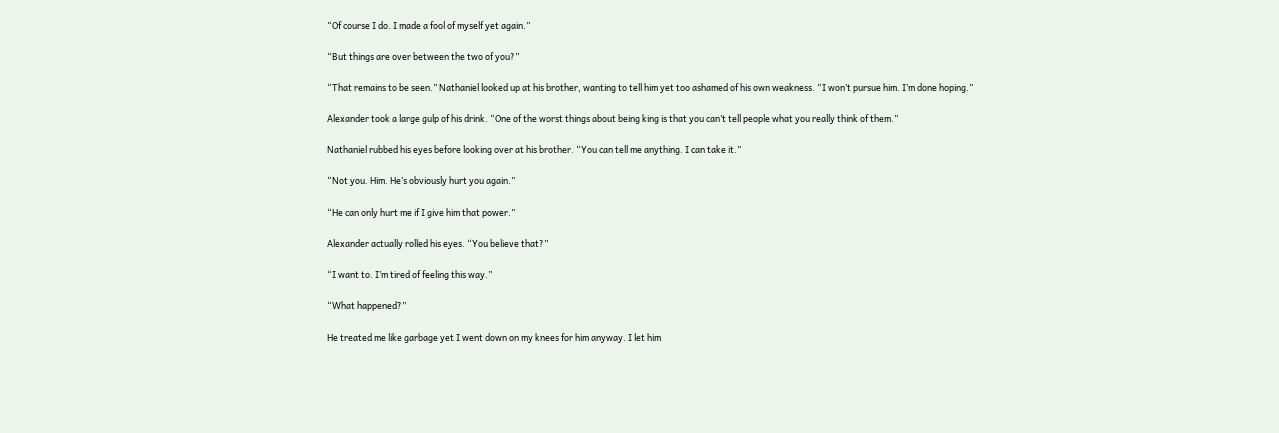“Of course I do. I made a fool of myself yet again.”

“But things are over between the two of you?”

“That remains to be seen.” Nathaniel looked up at his brother, wanting to tell him yet too ashamed of his own weakness. “I won’t pursue him. I’m done hoping.”

Alexander took a large gulp of his drink. “One of the worst things about being king is that you can’t tell people what you really think of them.”

Nathaniel rubbed his eyes before looking over at his brother. “You can tell me anything. I can take it.”

“Not you. Him. He’s obviously hurt you again.”

“He can only hurt me if I give him that power.”

Alexander actually rolled his eyes. “You believe that?”

“I want to. I’m tired of feeling this way.”

“What happened?”

He treated me like garbage yet I went down on my knees for him anyway. I let him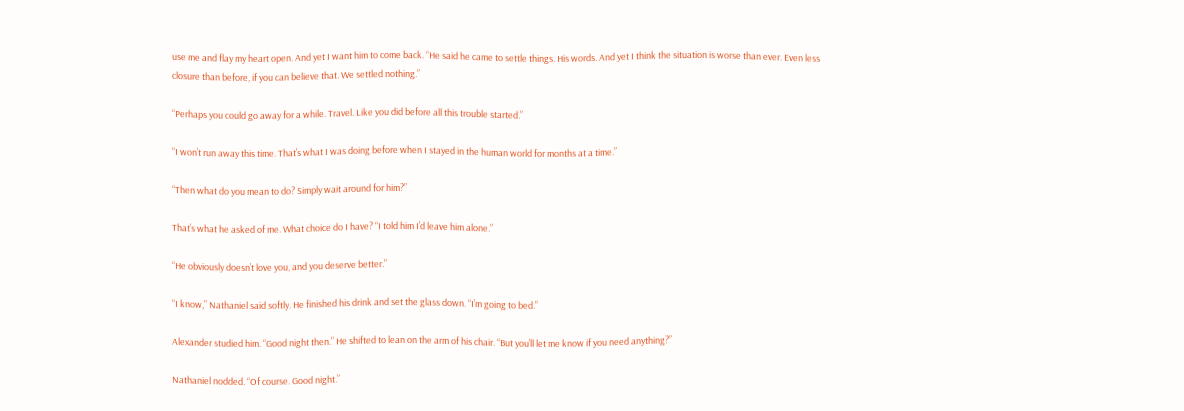use me and flay my heart open. And yet I want him to come back. “He said he came to settle things. His words. And yet I think the situation is worse than ever. Even less closure than before, if you can believe that. We settled nothing.”

“Perhaps you could go away for a while. Travel. Like you did before all this trouble started.”

“I won’t run away this time. That’s what I was doing before when I stayed in the human world for months at a time.”

“Then what do you mean to do? Simply wait around for him?”

That’s what he asked of me. What choice do I have? “I told him I’d leave him alone.”

“He obviously doesn’t love you, and you deserve better.”

“I know,” Nathaniel said softly. He finished his drink and set the glass down. “I’m going to bed.”

Alexander studied him. “Good night then.” He shifted to lean on the arm of his chair. “But you’ll let me know if you need anything?”

Nathaniel nodded. “Of course. Good night.”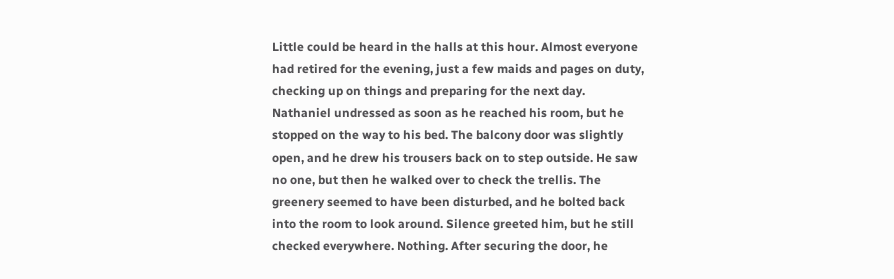Little could be heard in the halls at this hour. Almost everyone had retired for the evening, just a few maids and pages on duty, checking up on things and preparing for the next day. Nathaniel undressed as soon as he reached his room, but he stopped on the way to his bed. The balcony door was slightly open, and he drew his trousers back on to step outside. He saw no one, but then he walked over to check the trellis. The greenery seemed to have been disturbed, and he bolted back into the room to look around. Silence greeted him, but he still checked everywhere. Nothing. After securing the door, he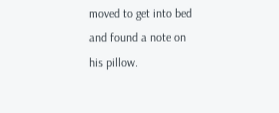moved to get into bed and found a note on his pillow.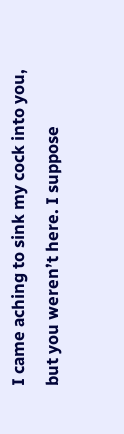I came aching to sink my cock into you, but you weren’t here. I suppose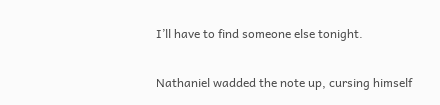I’ll have to find someone else tonight.

Nathaniel wadded the note up, cursing himself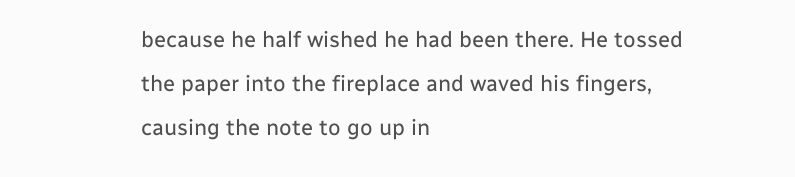because he half wished he had been there. He tossed the paper into the fireplace and waved his fingers, causing the note to go up in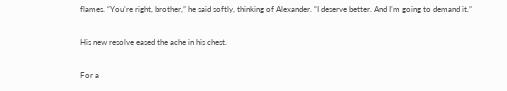flames. “You’re right, brother,” he said softly, thinking of Alexander. “I deserve better. And I’m going to demand it.”

His new resolve eased the ache in his chest.

For a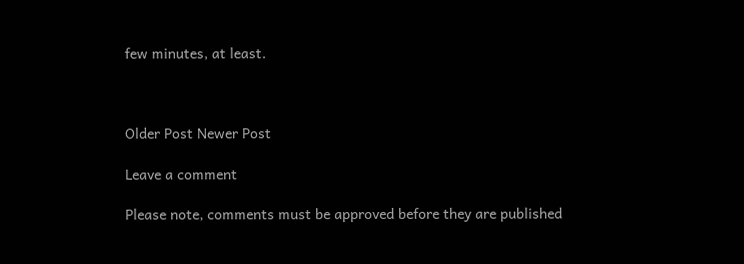few minutes, at least.



Older Post Newer Post

Leave a comment

Please note, comments must be approved before they are published